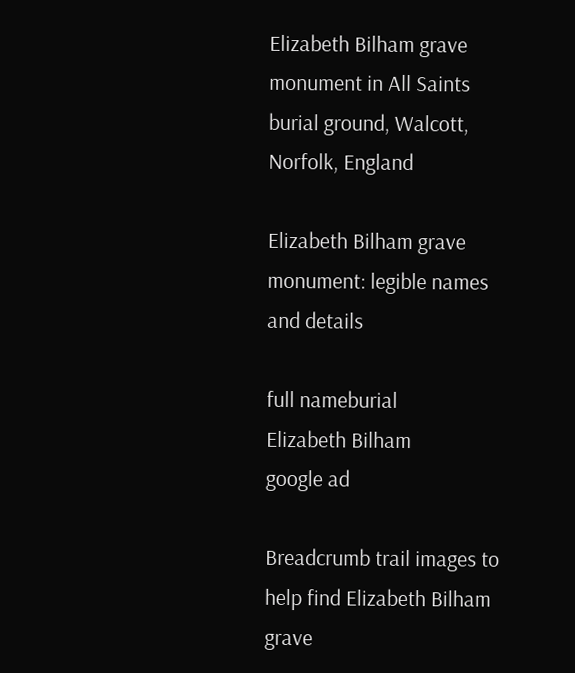Elizabeth Bilham grave monument in All Saints burial ground, Walcott, Norfolk, England

Elizabeth Bilham grave monument: legible names and details

full nameburial
Elizabeth Bilham
google ad

Breadcrumb trail images to help find Elizabeth Bilham grave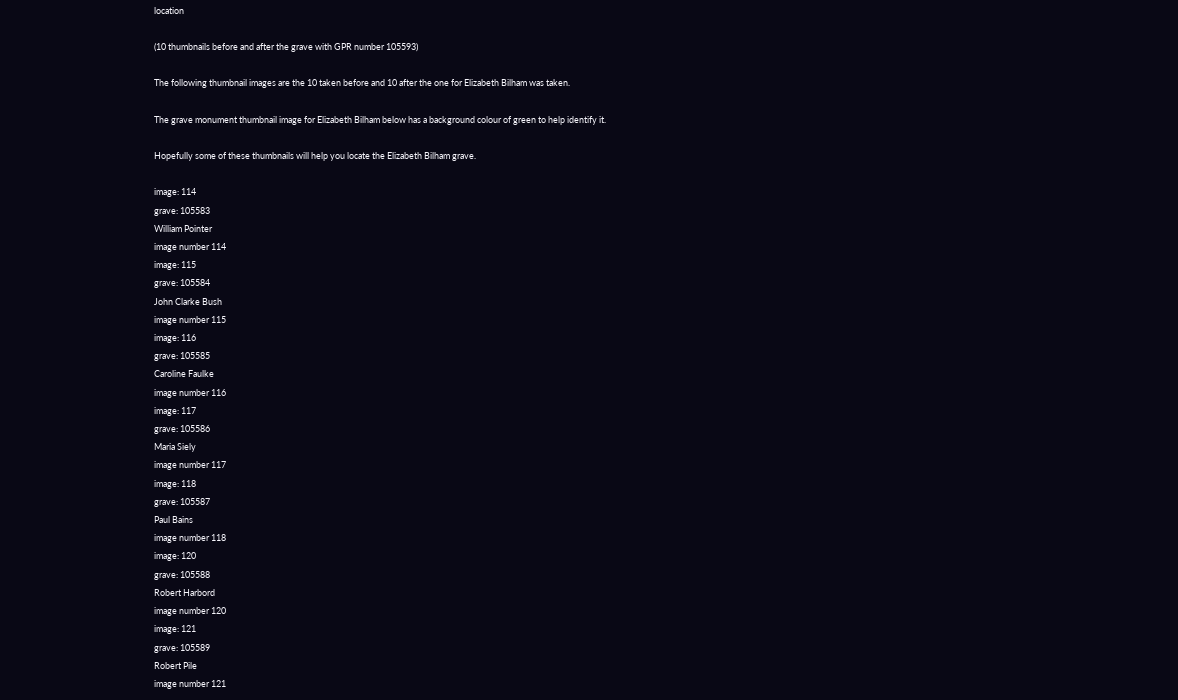location

(10 thumbnails before and after the grave with GPR number 105593)

The following thumbnail images are the 10 taken before and 10 after the one for Elizabeth Bilham was taken.

The grave monument thumbnail image for Elizabeth Bilham below has a background colour of green to help identify it.

Hopefully some of these thumbnails will help you locate the Elizabeth Bilham grave.

image: 114
grave: 105583
William Pointer
image number 114
image: 115
grave: 105584
John Clarke Bush
image number 115
image: 116
grave: 105585
Caroline Faulke
image number 116
image: 117
grave: 105586
Maria Siely
image number 117
image: 118
grave: 105587
Paul Bains
image number 118
image: 120
grave: 105588
Robert Harbord
image number 120
image: 121
grave: 105589
Robert Pile
image number 121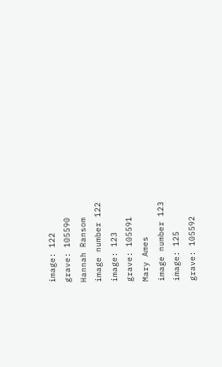image: 122
grave: 105590
Hannah Ransom
image number 122
image: 123
grave: 105591
Mary Ames
image number 123
image: 125
grave: 105592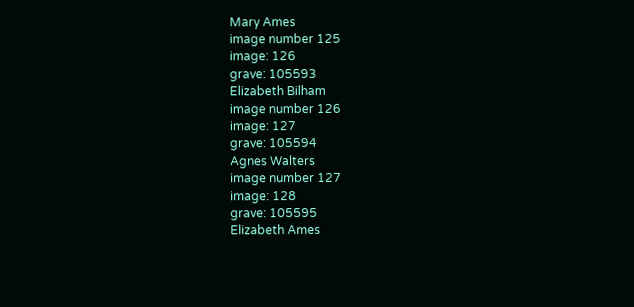Mary Ames
image number 125
image: 126
grave: 105593
Elizabeth Bilham
image number 126
image: 127
grave: 105594
Agnes Walters
image number 127
image: 128
grave: 105595
Elizabeth Ames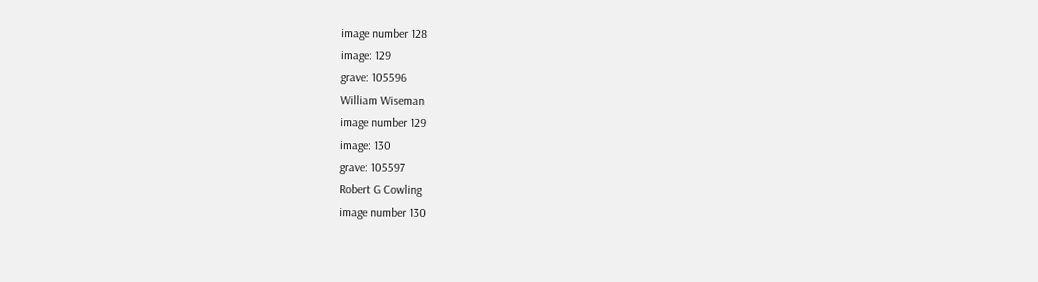image number 128
image: 129
grave: 105596
William Wiseman
image number 129
image: 130
grave: 105597
Robert G Cowling
image number 130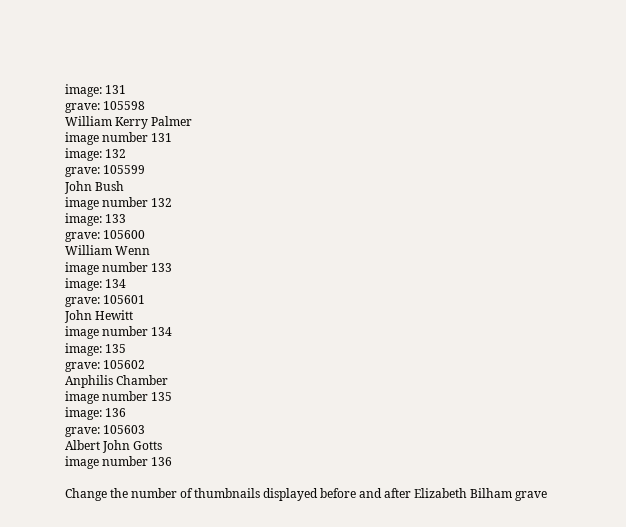image: 131
grave: 105598
William Kerry Palmer
image number 131
image: 132
grave: 105599
John Bush
image number 132
image: 133
grave: 105600
William Wenn
image number 133
image: 134
grave: 105601
John Hewitt
image number 134
image: 135
grave: 105602
Anphilis Chamber
image number 135
image: 136
grave: 105603
Albert John Gotts
image number 136

Change the number of thumbnails displayed before and after Elizabeth Bilham grave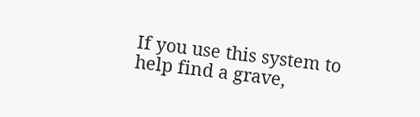If you use this system to help find a grave,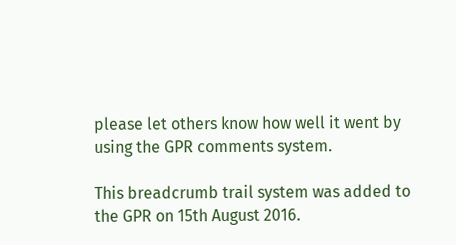please let others know how well it went by using the GPR comments system.

This breadcrumb trail system was added to the GPR on 15th August 2016.